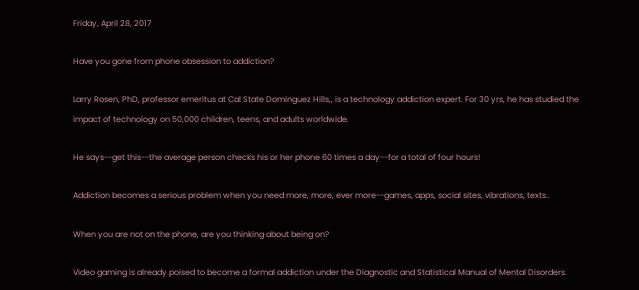Friday, April 28, 2017

Have you gone from phone obsession to addiction?

Larry Rosen, PhD, professor emeritus at Cal State Dominguez Hills,, is a technology addiction expert. For 30 yrs, he has studied the impact of technology on 50,000 children, teens, and adults worldwide.

He says--get this--the average person checks his or her phone 60 times a day--for a total of four hours!

Addiction becomes a serious problem when you need more, more, ever more--games, apps, social sites, vibrations, texts..

When you are not on the phone, are you thinking about being on?

Video gaming is already poised to become a formal addiction under the Diagnostic and Statistical Manual of Mental Disorders.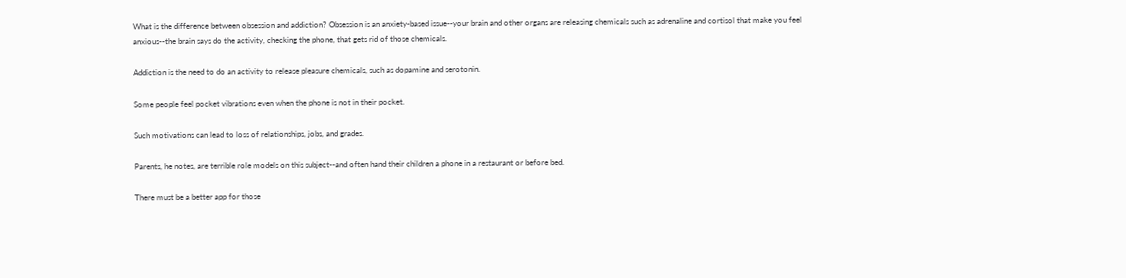What is the difference between obsession and addiction? Obsession is an anxiety-based issue--your brain and other organs are releasing chemicals such as adrenaline and cortisol that make you feel anxious--the brain says do the activity, checking the phone, that gets rid of those chemicals.

Addiction is the need to do an activity to release pleasure chemicals, such as dopamine and serotonin.

Some people feel pocket vibrations even when the phone is not in their pocket.

Such motivations can lead to loss of relationships, jobs, and grades.

Parents, he notes, are terrible role models on this subject--and often hand their children a phone in a restaurant or before bed.

There must be a better app for those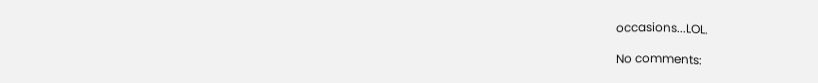occasions...LOL.

No comments: